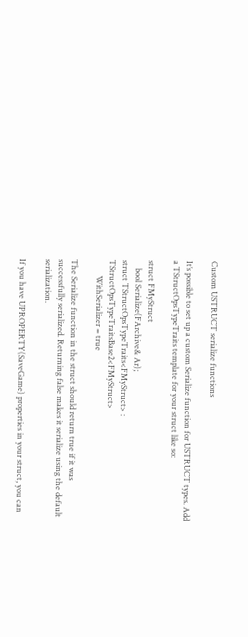Custom USTRUCT serialize functions

It’s possible to set up a custom Serialize function for USTRUCT types. Add a TStructOpsTypeTraits template for your struct like so:

struct FMyStruct
    bool Serialize(FArchive& Ar);
struct TStructOpsTypeTraits<FMyStruct> : TStructOpsTypeTraitsBase2<FMyStruct>
        WithSerializer = true

The Serialize function in the struct should return true if it was successfully serialized. Returning false makes it serialize using the default serialization.

If you have UPROPERTY(SaveGame) properties in your struct, you can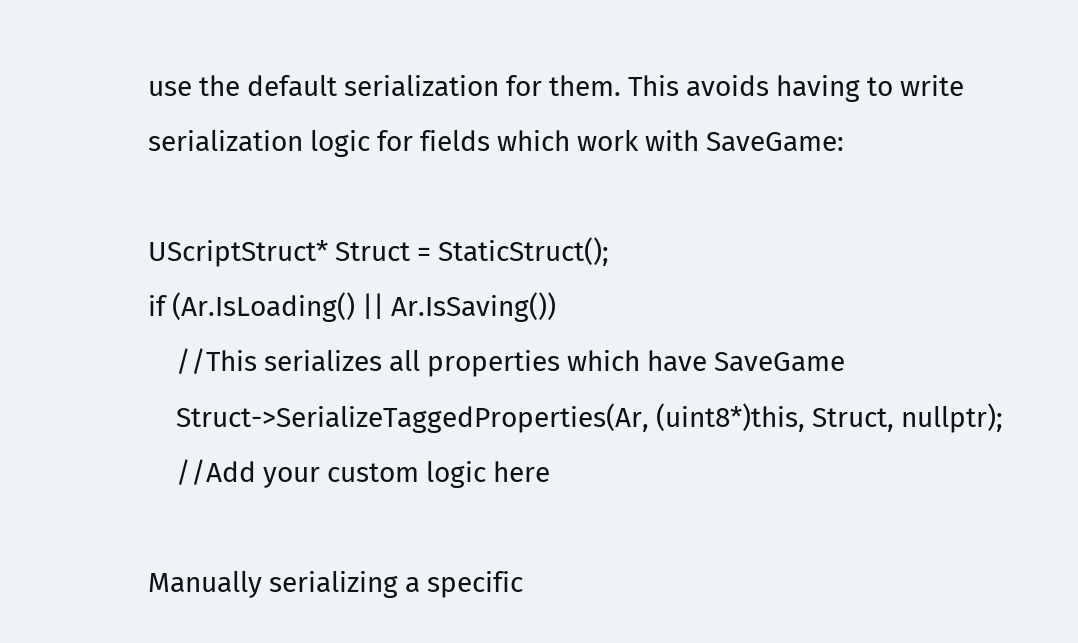use the default serialization for them. This avoids having to write serialization logic for fields which work with SaveGame:

UScriptStruct* Struct = StaticStruct();
if (Ar.IsLoading() || Ar.IsSaving())
    //This serializes all properties which have SaveGame
    Struct->SerializeTaggedProperties(Ar, (uint8*)this, Struct, nullptr);
    //Add your custom logic here

Manually serializing a specific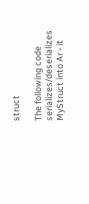struct

The following code serializes/deserializes MyStruct into Ar - it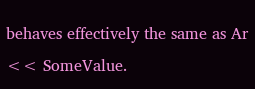behaves effectively the same as Ar << SomeValue.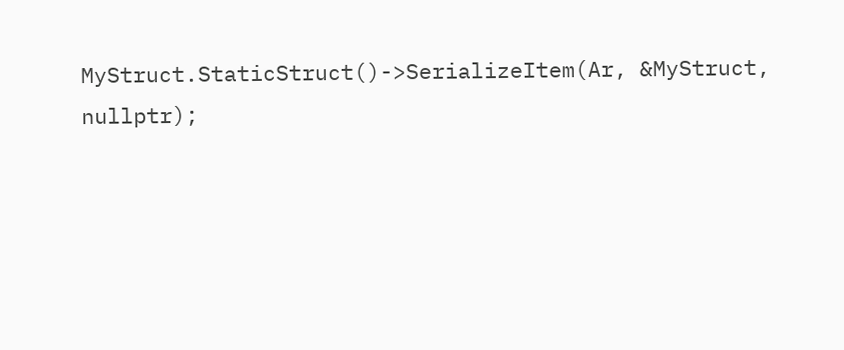MyStruct.StaticStruct()->SerializeItem(Ar, &MyStruct, nullptr);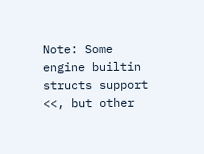Note: Some engine builtin structs support <<, but other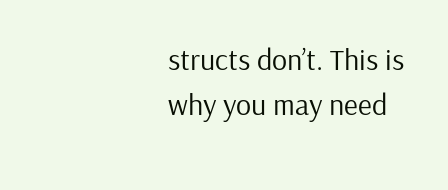structs don’t. This is why you may need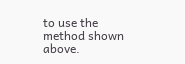to use the method shown above.